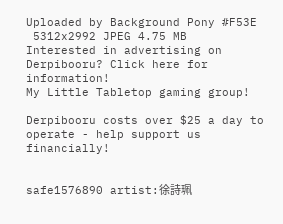Uploaded by Background Pony #F53E
 5312x2992 JPEG 4.75 MB
Interested in advertising on Derpibooru? Click here for information!
My Little Tabletop gaming group!

Derpibooru costs over $25 a day to operate - help support us financially!


safe1576890 artist:徐詩珮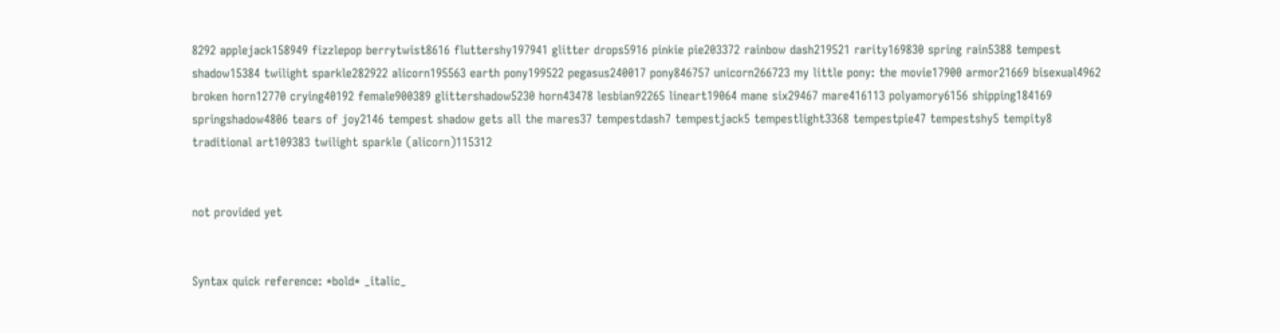8292 applejack158949 fizzlepop berrytwist8616 fluttershy197941 glitter drops5916 pinkie pie203372 rainbow dash219521 rarity169830 spring rain5388 tempest shadow15384 twilight sparkle282922 alicorn195563 earth pony199522 pegasus240017 pony846757 unicorn266723 my little pony: the movie17900 armor21669 bisexual4962 broken horn12770 crying40192 female900389 glittershadow5230 horn43478 lesbian92265 lineart19064 mane six29467 mare416113 polyamory6156 shipping184169 springshadow4806 tears of joy2146 tempest shadow gets all the mares37 tempestdash7 tempestjack5 tempestlight3368 tempestpie47 tempestshy5 tempity8 traditional art109383 twilight sparkle (alicorn)115312


not provided yet


Syntax quick reference: *bold* _italic_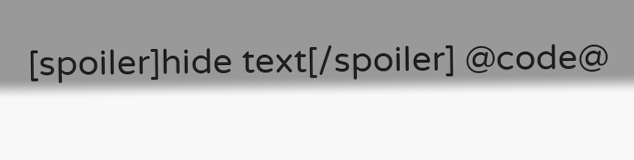[spoiler]hide text[/spoiler] @code@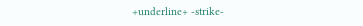+underline+ -strike-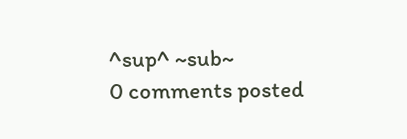^sup^ ~sub~
0 comments posted